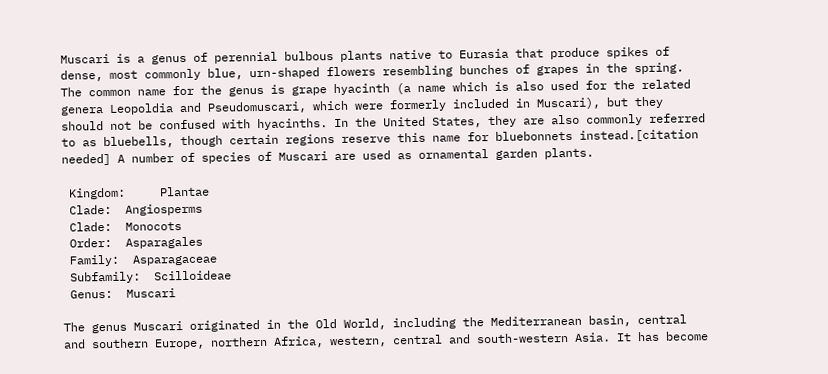Muscari is a genus of perennial bulbous plants native to Eurasia that produce spikes of dense, most commonly blue, urn-shaped flowers resembling bunches of grapes in the spring. The common name for the genus is grape hyacinth (a name which is also used for the related genera Leopoldia and Pseudomuscari, which were formerly included in Muscari), but they should not be confused with hyacinths. In the United States, they are also commonly referred to as bluebells, though certain regions reserve this name for bluebonnets instead.[citation needed] A number of species of Muscari are used as ornamental garden plants.

 Kingdom:     Plantae
 Clade:  Angiosperms
 Clade:  Monocots
 Order:  Asparagales
 Family:  Asparagaceae
 Subfamily:  Scilloideae
 Genus:  Muscari

The genus Muscari originated in the Old World, including the Mediterranean basin, central and southern Europe, northern Africa, western, central and south-western Asia. It has become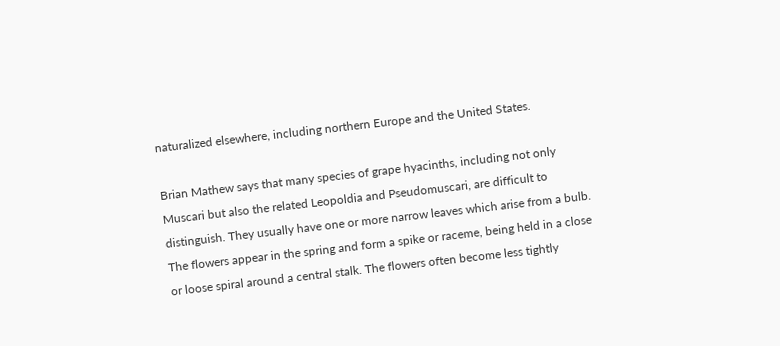naturalized elsewhere, including northern Europe and the United States.

Brian Mathew says that many species of grape hyacinths, including not only Muscari but also the related Leopoldia and Pseudomuscari, are difficult to distinguish. They usually have one or more narrow leaves which arise from a bulb. The flowers appear in the spring and form a spike or raceme, being held in a close or loose spiral around a central stalk. The flowers often become less tightly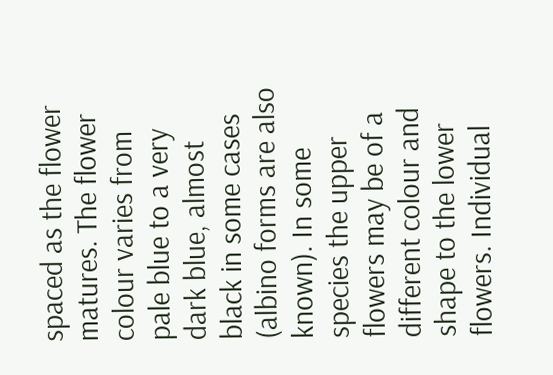spaced as the flower matures. The flower colour varies from pale blue to a very dark blue, almost black in some cases (albino forms are also known). In some species the upper flowers may be of a different colour and shape to the lower flowers. Individual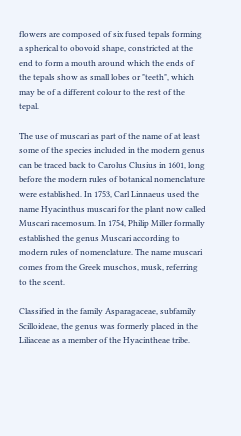flowers are composed of six fused tepals forming a spherical to obovoid shape, constricted at the end to form a mouth around which the ends of the tepals show as small lobes or "teeth", which may be of a different colour to the rest of the tepal.

The use of muscari as part of the name of at least some of the species included in the modern genus can be traced back to Carolus Clusius in 1601, long before the modern rules of botanical nomenclature were established. In 1753, Carl Linnaeus used the name Hyacinthus muscari for the plant now called Muscari racemosum. In 1754, Philip Miller formally established the genus Muscari according to modern rules of nomenclature. The name muscari comes from the Greek muschos, musk, referring to the scent.

Classified in the family Asparagaceae, subfamily Scilloideae, the genus was formerly placed in the Liliaceae as a member of the Hyacintheae tribe.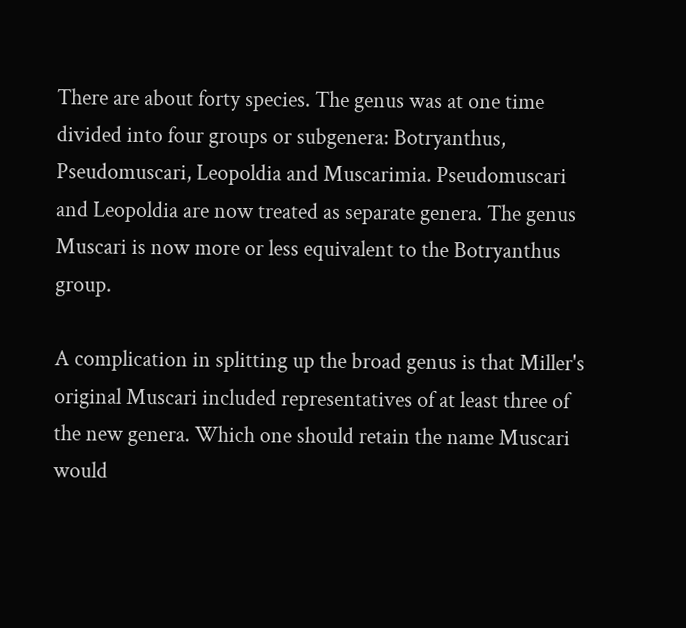There are about forty species. The genus was at one time divided into four groups or subgenera: Botryanthus, Pseudomuscari, Leopoldia and Muscarimia. Pseudomuscari and Leopoldia are now treated as separate genera. The genus Muscari is now more or less equivalent to the Botryanthus group.

A complication in splitting up the broad genus is that Miller's original Muscari included representatives of at least three of the new genera. Which one should retain the name Muscari would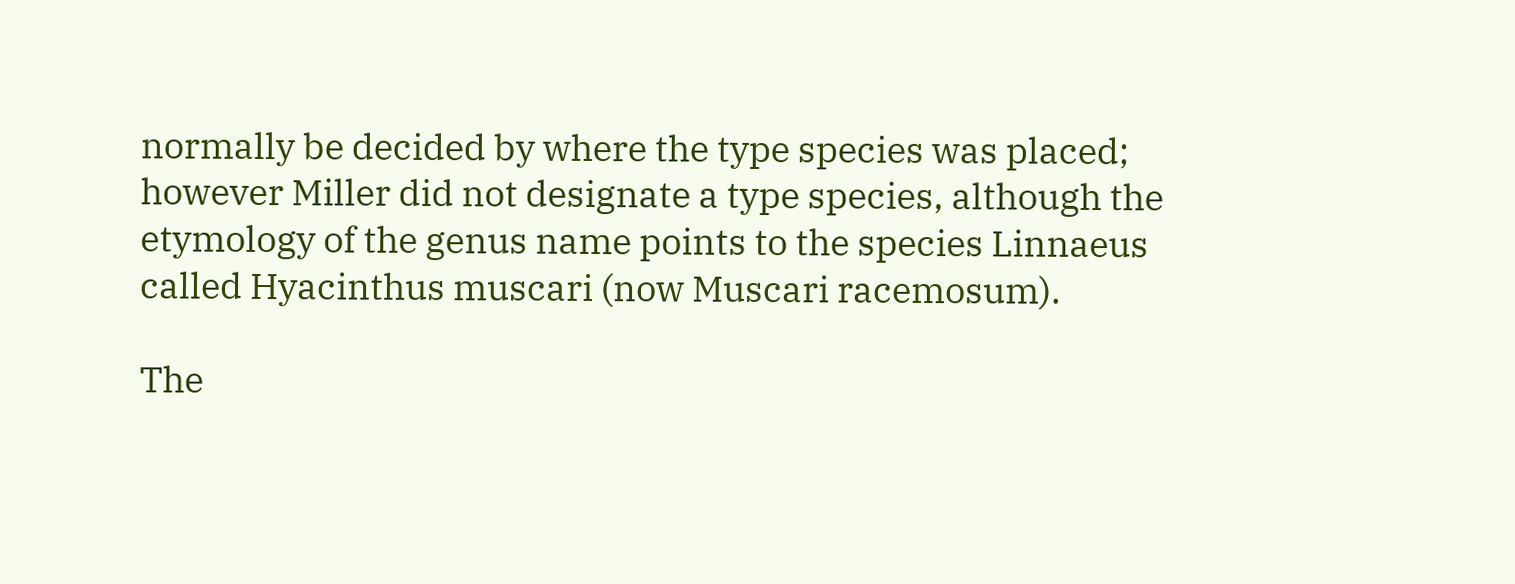normally be decided by where the type species was placed; however Miller did not designate a type species, although the etymology of the genus name points to the species Linnaeus called Hyacinthus muscari (now Muscari racemosum).

The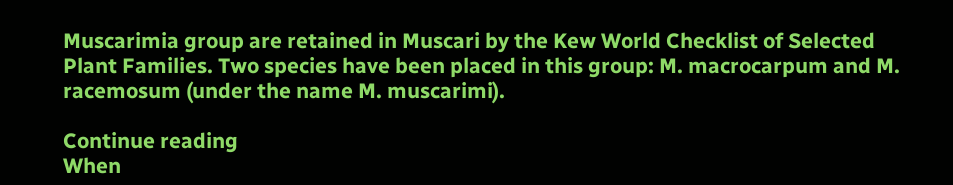Muscarimia group are retained in Muscari by the Kew World Checklist of Selected Plant Families. Two species have been placed in this group: M. macrocarpum and M. racemosum (under the name M. muscarimi).

Continue reading
When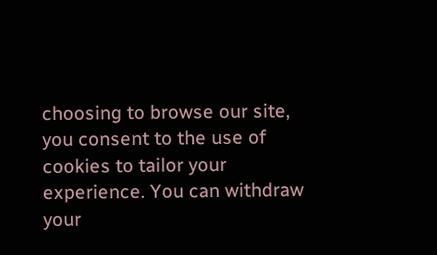choosing to browse our site, you consent to the use of cookies to tailor your experience. You can withdraw your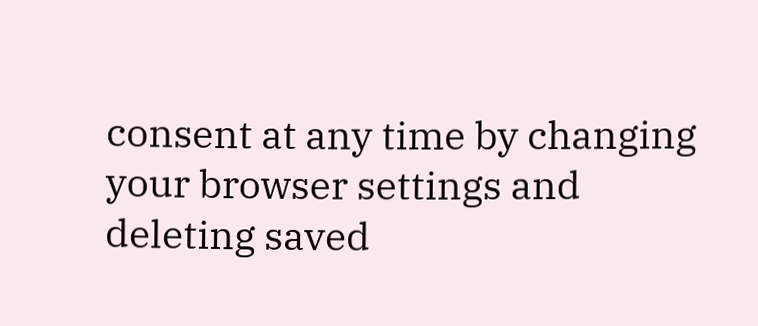consent at any time by changing your browser settings and deleting saved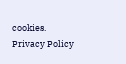cookies. Privacy Policy